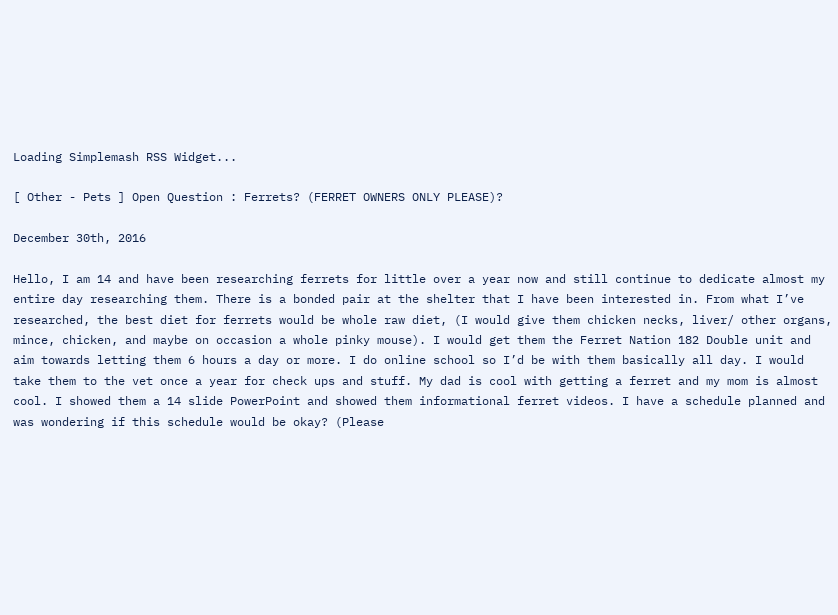Loading Simplemash RSS Widget...

[ Other - Pets ] Open Question : Ferrets? (FERRET OWNERS ONLY PLEASE)?

December 30th, 2016

Hello, I am 14 and have been researching ferrets for little over a year now and still continue to dedicate almost my entire day researching them. There is a bonded pair at the shelter that I have been interested in. From what I’ve researched, the best diet for ferrets would be whole raw diet, (I would give them chicken necks, liver/ other organs, mince, chicken, and maybe on occasion a whole pinky mouse). I would get them the Ferret Nation 182 Double unit and aim towards letting them 6 hours a day or more. I do online school so I’d be with them basically all day. I would take them to the vet once a year for check ups and stuff. My dad is cool with getting a ferret and my mom is almost cool. I showed them a 14 slide PowerPoint and showed them informational ferret videos. I have a schedule planned and was wondering if this schedule would be okay? (Please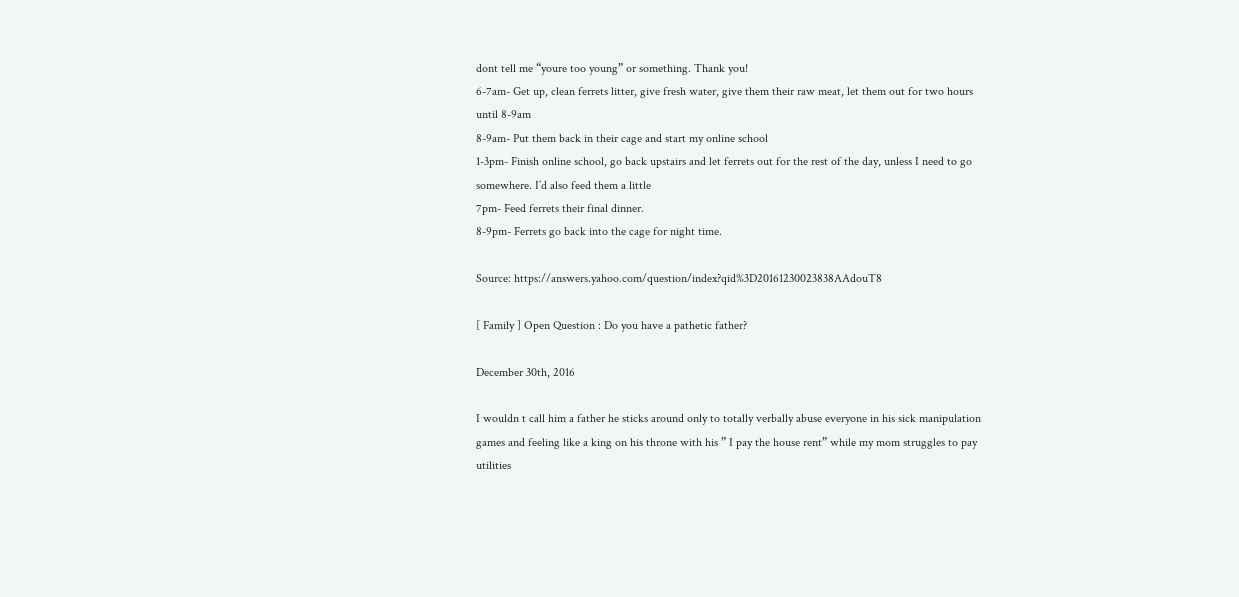dont tell me “youre too young” or something. Thank you!
6-7am- Get up, clean ferrets litter, give fresh water, give them their raw meat, let them out for two hours until 8-9am
8-9am- Put them back in their cage and start my online school
1-3pm- Finish online school, go back upstairs and let ferrets out for the rest of the day, unless I need to go somewhere. I’d also feed them a little
7pm- Feed ferrets their final dinner.
8-9pm- Ferrets go back into the cage for night time.

Source: https://answers.yahoo.com/question/index?qid%3D20161230023838AAdouT8

[ Family ] Open Question : Do you have a pathetic father?

December 30th, 2016

I wouldn t call him a father he sticks around only to totally verbally abuse everyone in his sick manipulation games and feeling like a king on his throne with his ” I pay the house rent” while my mom struggles to pay utilities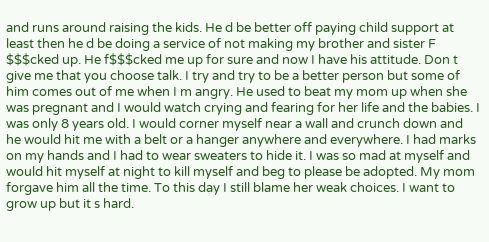and runs around raising the kids. He d be better off paying child support at least then he d be doing a service of not making my brother and sister F $$$cked up. He f$$$cked me up for sure and now I have his attitude. Don t give me that you choose talk. I try and try to be a better person but some of him comes out of me when I m angry. He used to beat my mom up when she was pregnant and I would watch crying and fearing for her life and the babies. I was only 8 years old. I would corner myself near a wall and crunch down and he would hit me with a belt or a hanger anywhere and everywhere. I had marks on my hands and I had to wear sweaters to hide it. I was so mad at myself and would hit myself at night to kill myself and beg to please be adopted. My mom forgave him all the time. To this day I still blame her weak choices. I want to grow up but it s hard.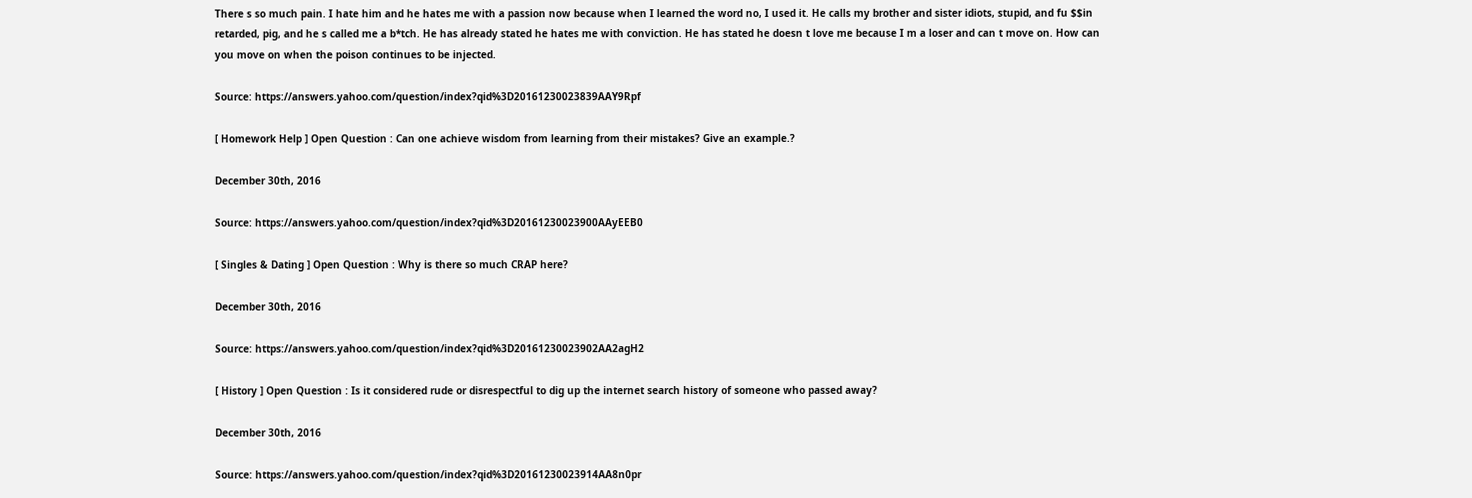There s so much pain. I hate him and he hates me with a passion now because when I learned the word no, I used it. He calls my brother and sister idiots, stupid, and fu $$in retarded, pig, and he s called me a b*tch. He has already stated he hates me with conviction. He has stated he doesn t love me because I m a loser and can t move on. How can you move on when the poison continues to be injected.

Source: https://answers.yahoo.com/question/index?qid%3D20161230023839AAY9Rpf

[ Homework Help ] Open Question : Can one achieve wisdom from learning from their mistakes? Give an example.?

December 30th, 2016

Source: https://answers.yahoo.com/question/index?qid%3D20161230023900AAyEEB0

[ Singles & Dating ] Open Question : Why is there so much CRAP here?

December 30th, 2016

Source: https://answers.yahoo.com/question/index?qid%3D20161230023902AA2agH2

[ History ] Open Question : Is it considered rude or disrespectful to dig up the internet search history of someone who passed away?

December 30th, 2016

Source: https://answers.yahoo.com/question/index?qid%3D20161230023914AA8n0pr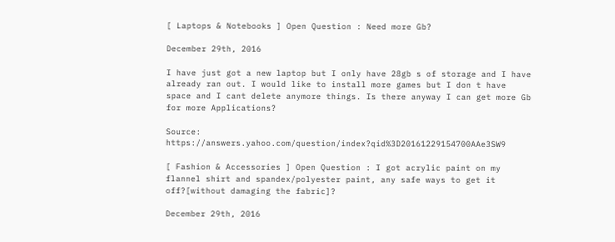[ Laptops & Notebooks ] Open Question : Need more Gb?

December 29th, 2016

I have just got a new laptop but I only have 28gb s of storage and I have already ran out. I would like to install more games but I don t have space and I cant delete anymore things. Is there anyway I can get more Gb for more Applications?

Source: https://answers.yahoo.com/question/index?qid%3D20161229154700AAe3SW9

[ Fashion & Accessories ] Open Question : I got acrylic paint on my flannel shirt and spandex/polyester paint, any safe ways to get it off?[without damaging the fabric]?

December 29th, 2016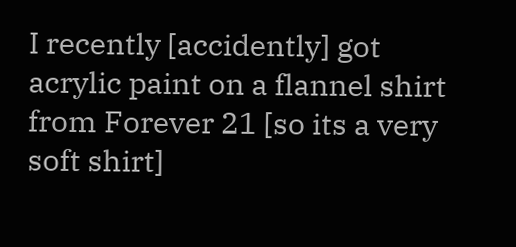I recently [accidently] got acrylic paint on a flannel shirt from Forever 21 [so its a very soft shirt]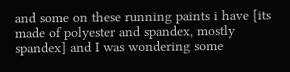and some on these running paints i have [its made of polyester and spandex, mostly spandex] and I was wondering some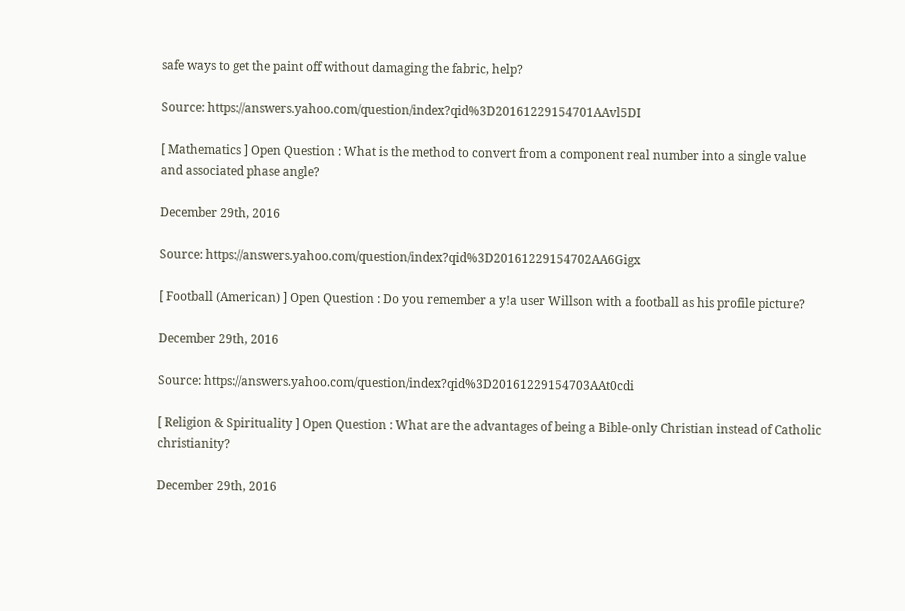safe ways to get the paint off without damaging the fabric, help?

Source: https://answers.yahoo.com/question/index?qid%3D20161229154701AAvl5DI

[ Mathematics ] Open Question : What is the method to convert from a component real number into a single value and associated phase angle?

December 29th, 2016

Source: https://answers.yahoo.com/question/index?qid%3D20161229154702AA6Gigx

[ Football (American) ] Open Question : Do you remember a y!a user Willson with a football as his profile picture?

December 29th, 2016

Source: https://answers.yahoo.com/question/index?qid%3D20161229154703AAt0cdi

[ Religion & Spirituality ] Open Question : What are the advantages of being a Bible-only Christian instead of Catholic christianity?

December 29th, 2016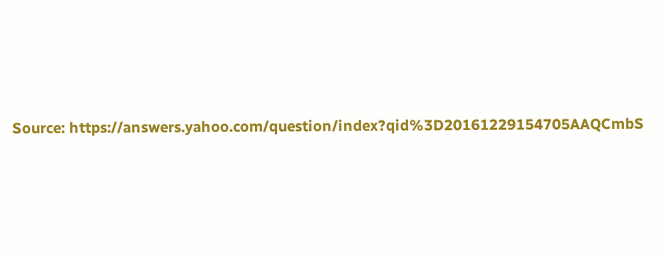Source: https://answers.yahoo.com/question/index?qid%3D20161229154705AAQCmbS